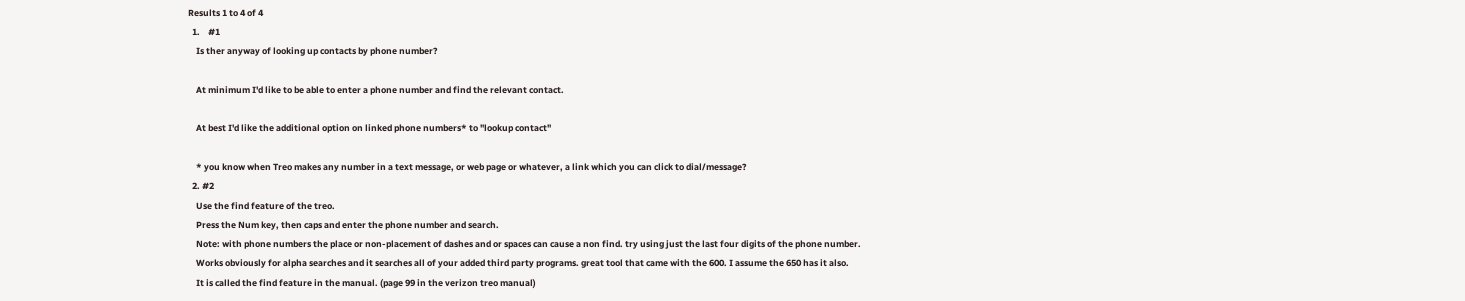Results 1 to 4 of 4
  1.    #1
    Is ther anyway of looking up contacts by phone number?

    At minimum I'd like to be able to enter a phone number and find the relevant contact.

    At best I'd like the additional option on linked phone numbers* to "lookup contact"

    * you know when Treo makes any number in a text message, or web page or whatever, a link which you can click to dial/message?
  2. #2
    Use the find feature of the treo.
    Press the Num key, then caps and enter the phone number and search.
    Note: with phone numbers the place or non-placement of dashes and or spaces can cause a non find. try using just the last four digits of the phone number.
    Works obviously for alpha searches and it searches all of your added third party programs. great tool that came with the 600. I assume the 650 has it also.
    It is called the find feature in the manual. (page 99 in the verizon treo manual)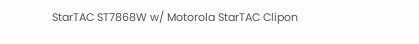StarTAC ST7868W w/ Motorola StarTAC Clipon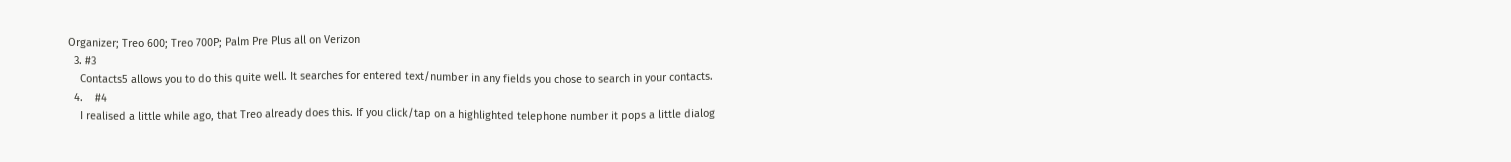Organizer; Treo 600; Treo 700P; Palm Pre Plus all on Verizon
  3. #3
    Contacts5 allows you to do this quite well. It searches for entered text/number in any fields you chose to search in your contacts.
  4.    #4
    I realised a little while ago, that Treo already does this. If you click/tap on a highlighted telephone number it pops a little dialog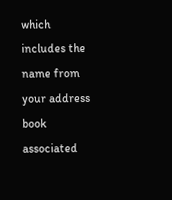which includes the name from your address book associated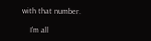with that number.

    I'm all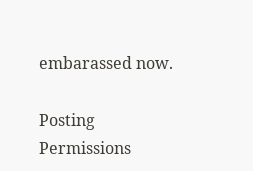embarassed now.

Posting Permissions